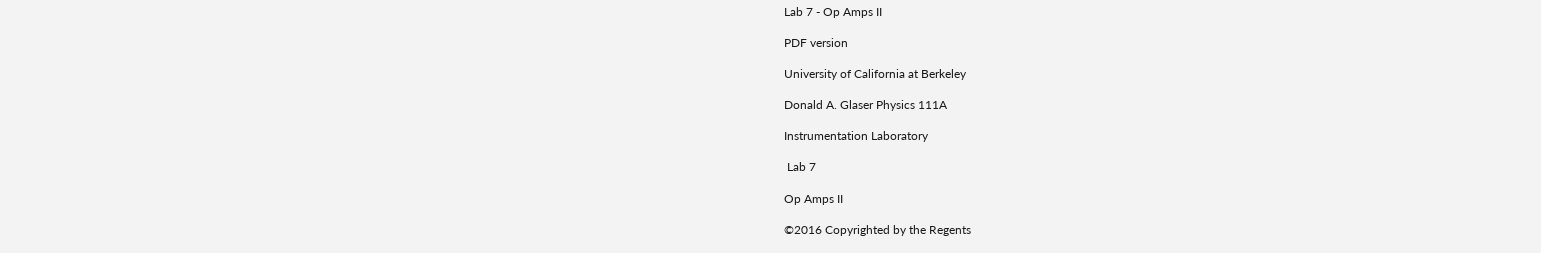Lab 7 - Op Amps II

PDF version

University of California at Berkeley

Donald A. Glaser Physics 111A

Instrumentation Laboratory

 Lab 7

Op Amps II

©2016 Copyrighted by the Regents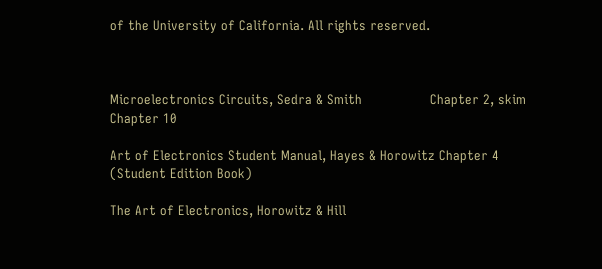of the University of California. All rights reserved.



Microelectronics Circuits, Sedra & Smith                 Chapter 2, skim Chapter 10

Art of Electronics Student Manual, Hayes & Horowitz Chapter 4  (Student Edition Book)

The Art of Electronics, Horowitz & Hill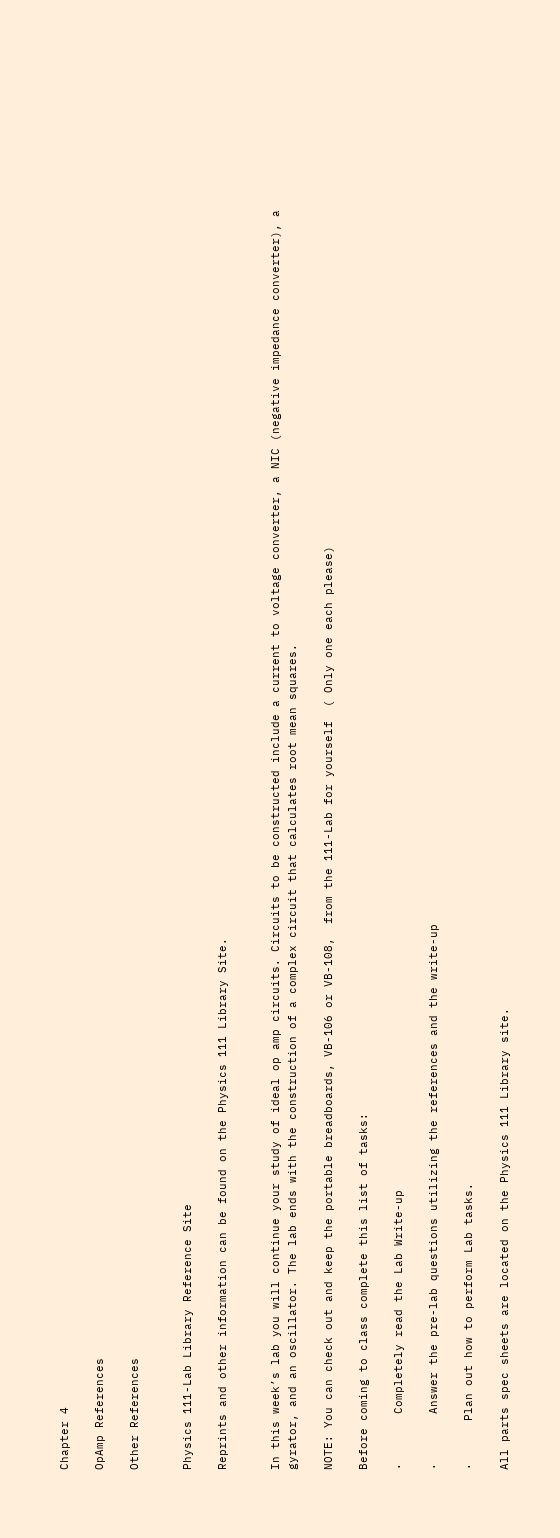Chapter 4

OpAmp References

Other References


Physics 111-Lab Library Reference Site

Reprints and other information can be found on the Physics 111 Library Site.


In this week’s lab you will continue your study of ideal op amp circuits. Circuits to be constructed include a current to voltage converter, a NIC (negative impedance converter), a gyrator, and an oscillator. The lab ends with the construction of a complex circuit that calculates root mean squares.

NOTE: You can check out and keep the portable breadboards, VB-106 or VB-108,  from the 111-Lab for yourself  ( Only one each please)

Before coming to class complete this list of tasks:

·       Completely read the Lab Write-up

·       Answer the pre-lab questions utilizing the references and the write-up

·      Plan out how to perform Lab tasks.

All parts spec sheets are located on the Physics 111 Library site.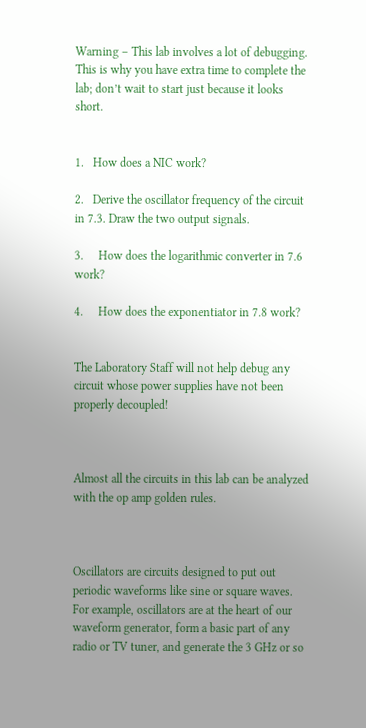Warning – This lab involves a lot of debugging.  This is why you have extra time to complete the lab; don’t wait to start just because it looks short.


1.   How does a NIC work?

2.   Derive the oscillator frequency of the circuit in 7.3. Draw the two output signals.

3.     How does the logarithmic converter in 7.6 work?

4.     How does the exponentiator in 7.8 work?


The Laboratory Staff will not help debug any circuit whose power supplies have not been properly decoupled!



Almost all the circuits in this lab can be analyzed with the op amp golden rules.



Oscillators are circuits designed to put out periodic waveforms like sine or square waves. For example, oscillators are at the heart of our waveform generator, form a basic part of any radio or TV tuner, and generate the 3 GHz or so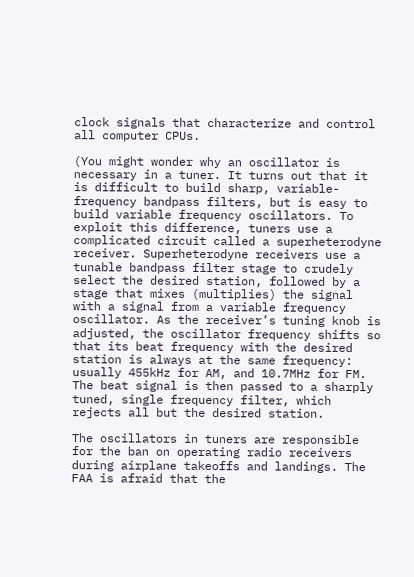clock signals that characterize and control all computer CPUs.

(You might wonder why an oscillator is necessary in a tuner. It turns out that it is difficult to build sharp, variable-frequency bandpass filters, but is easy to build variable frequency oscillators. To exploit this difference, tuners use a complicated circuit called a superheterodyne receiver. Superheterodyne receivers use a tunable bandpass filter stage to crudely select the desired station, followed by a stage that mixes (multiplies) the signal with a signal from a variable frequency oscillator. As the receiver’s tuning knob is adjusted, the oscillator frequency shifts so that its beat frequency with the desired station is always at the same frequency: usually 455kHz for AM, and 10.7MHz for FM. The beat signal is then passed to a sharply tuned, single frequency filter, which rejects all but the desired station.

The oscillators in tuners are responsible for the ban on operating radio receivers during airplane takeoffs and landings. The FAA is afraid that the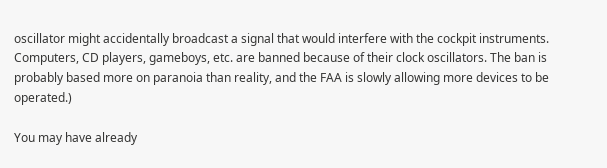oscillator might accidentally broadcast a signal that would interfere with the cockpit instruments. Computers, CD players, gameboys, etc. are banned because of their clock oscillators. The ban is probably based more on paranoia than reality, and the FAA is slowly allowing more devices to be operated.)

You may have already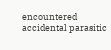encountered accidental parasitic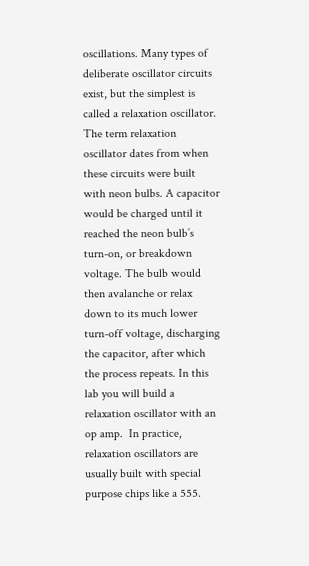oscillations. Many types of deliberate oscillator circuits exist, but the simplest is called a relaxation oscillator.  The term relaxation oscillator dates from when these circuits were built with neon bulbs. A capacitor would be charged until it reached the neon bulb’s turn-on, or breakdown voltage. The bulb would then avalanche or relax down to its much lower turn-off voltage, discharging the capacitor, after which the process repeats. In this lab you will build a relaxation oscillator with an op amp.  In practice, relaxation oscillators are usually built with special purpose chips like a 555.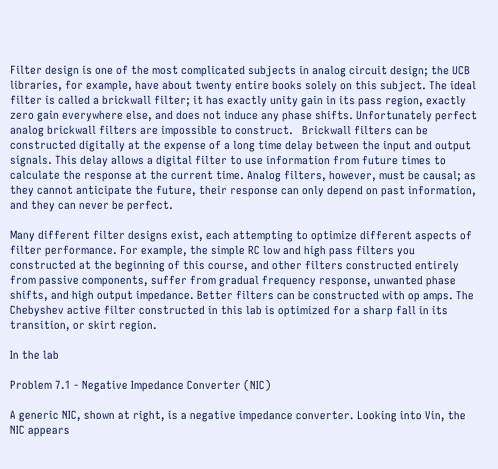Filter design is one of the most complicated subjects in analog circuit design; the UCB libraries, for example, have about twenty entire books solely on this subject. The ideal filter is called a brickwall filter; it has exactly unity gain in its pass region, exactly zero gain everywhere else, and does not induce any phase shifts. Unfortunately perfect analog brickwall filters are impossible to construct.   Brickwall filters can be constructed digitally at the expense of a long time delay between the input and output signals. This delay allows a digital filter to use information from future times to calculate the response at the current time. Analog filters, however, must be causal; as they cannot anticipate the future, their response can only depend on past information, and they can never be perfect.

Many different filter designs exist, each attempting to optimize different aspects of filter performance. For example, the simple RC low and high pass filters you constructed at the beginning of this course, and other filters constructed entirely from passive components, suffer from gradual frequency response, unwanted phase shifts, and high output impedance. Better filters can be constructed with op amps. The Chebyshev active filter constructed in this lab is optimized for a sharp fall in its transition, or skirt region.

In the lab

Problem 7.1 - Negative Impedance Converter (NIC)

A generic NIC, shown at right, is a negative impedance converter. Looking into Vin, the NIC appears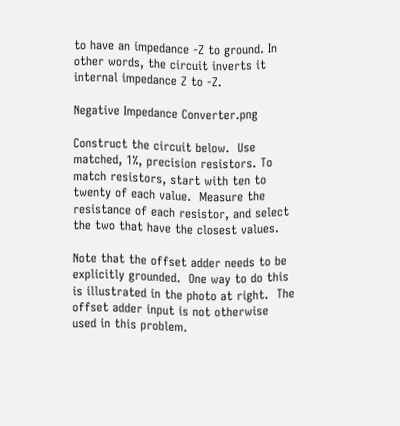to have an impedance -Z to ground. In other words, the circuit inverts it internal impedance Z to -Z.

Negative Impedance Converter.png

Construct the circuit below.  Use matched, 1%, precision resistors. To match resistors, start with ten to twenty of each value.  Measure the resistance of each resistor, and select the two that have the closest values.

Note that the offset adder needs to be explicitly grounded.  One way to do this is illustrated in the photo at right.  The offset adder input is not otherwise used in this problem.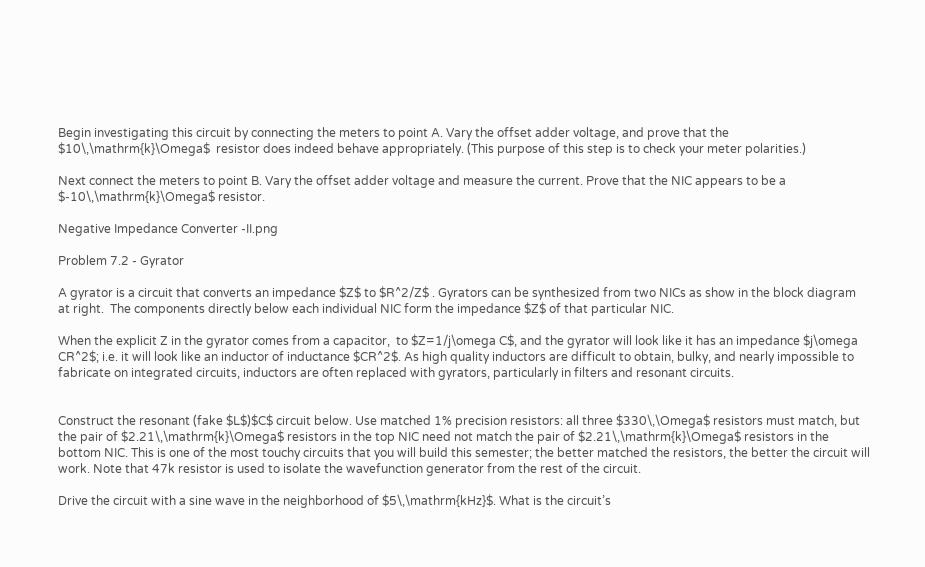Begin investigating this circuit by connecting the meters to point A. Vary the offset adder voltage, and prove that the $10\,\mathrm{k}\Omega$  resistor does indeed behave appropriately. (This purpose of this step is to check your meter polarities.)

Next connect the meters to point B. Vary the offset adder voltage and measure the current. Prove that the NIC appears to be a $-10\,\mathrm{k}\Omega$ resistor.

Negative Impedance Converter -II.png

Problem 7.2 - Gyrator

A gyrator is a circuit that converts an impedance $Z$ to $R^2/Z$ . Gyrators can be synthesized from two NICs as show in the block diagram at right.  The components directly below each individual NIC form the impedance $Z$ of that particular NIC.

When the explicit Z in the gyrator comes from a capacitor,  to $Z=1/j\omega C$, and the gyrator will look like it has an impedance $j\omega CR^2$; i.e. it will look like an inductor of inductance $CR^2$. As high quality inductors are difficult to obtain, bulky, and nearly impossible to fabricate on integrated circuits, inductors are often replaced with gyrators, particularly in filters and resonant circuits.


Construct the resonant (fake $L$)$C$ circuit below. Use matched 1% precision resistors: all three $330\,\Omega$ resistors must match, but the pair of $2.21\,\mathrm{k}\Omega$ resistors in the top NIC need not match the pair of $2.21\,\mathrm{k}\Omega$ resistors in the bottom NIC. This is one of the most touchy circuits that you will build this semester; the better matched the resistors, the better the circuit will work. Note that 47k resistor is used to isolate the wavefunction generator from the rest of the circuit.

Drive the circuit with a sine wave in the neighborhood of $5\,\mathrm{kHz}$. What is the circuit’s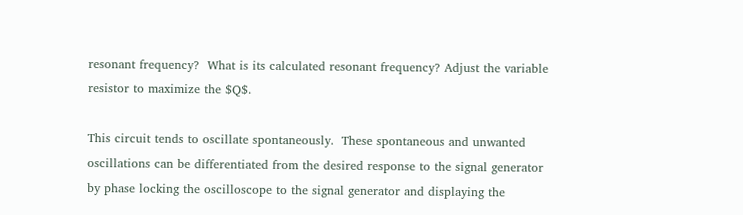resonant frequency?  What is its calculated resonant frequency? Adjust the variable resistor to maximize the $Q$.

This circuit tends to oscillate spontaneously.  These spontaneous and unwanted oscillations can be differentiated from the desired response to the signal generator by phase locking the oscilloscope to the signal generator and displaying the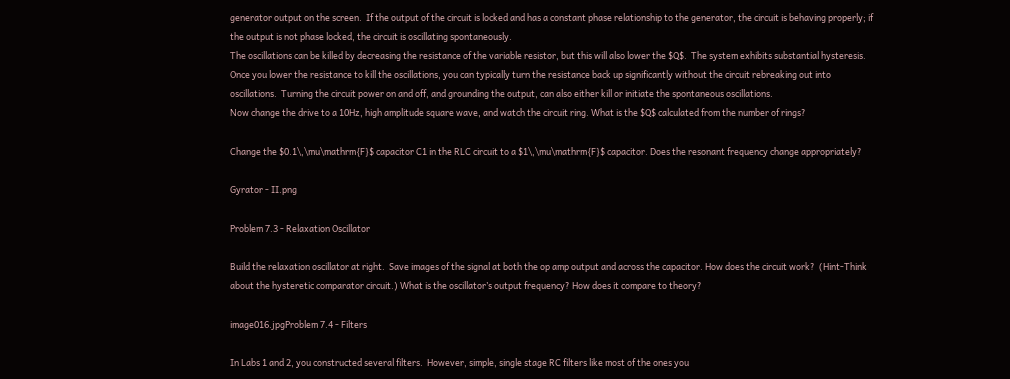generator output on the screen.  If the output of the circuit is locked and has a constant phase relationship to the generator, the circuit is behaving properly; if the output is not phase locked, the circuit is oscillating spontaneously.
The oscillations can be killed by decreasing the resistance of the variable resistor, but this will also lower the $Q$.  The system exhibits substantial hysteresis. Once you lower the resistance to kill the oscillations, you can typically turn the resistance back up significantly without the circuit rebreaking out into oscillations.  Turning the circuit power on and off, and grounding the output, can also either kill or initiate the spontaneous oscillations.
Now change the drive to a 10Hz, high amplitude square wave, and watch the circuit ring. What is the $Q$ calculated from the number of rings?

Change the $0.1\,\mu\mathrm{F}$ capacitor C1 in the RLC circuit to a $1\,\mu\mathrm{F}$ capacitor. Does the resonant frequency change appropriately?

Gyrator - II.png

Problem 7.3 - Relaxation Oscillator

Build the relaxation oscillator at right.  Save images of the signal at both the op amp output and across the capacitor. How does the circuit work?  (Hint‑Think about the hysteretic comparator circuit.) What is the oscillator’s output frequency? How does it compare to theory?

image016.jpgProblem 7.4 - Filters

In Labs 1 and 2, you constructed several filters.  However, simple, single stage RC filters like most of the ones you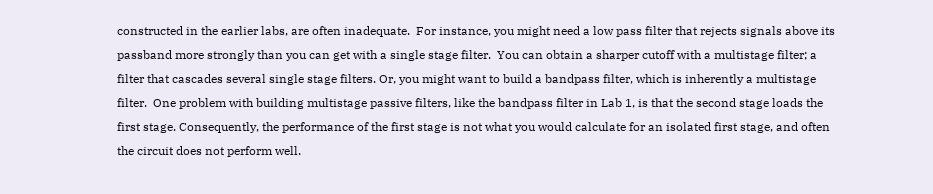constructed in the earlier labs, are often inadequate.  For instance, you might need a low pass filter that rejects signals above its passband more strongly than you can get with a single stage filter.  You can obtain a sharper cutoff with a multistage filter; a filter that cascades several single stage filters. Or, you might want to build a bandpass filter, which is inherently a multistage filter.  One problem with building multistage passive filters, like the bandpass filter in Lab 1, is that the second stage loads the first stage. Consequently, the performance of the first stage is not what you would calculate for an isolated first stage, and often the circuit does not perform well.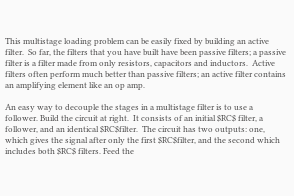This multistage loading problem can be easily fixed by building an active filter.  So far, the filters that you have built have been passive filters; a passive filter is a filter made from only resistors, capacitors and inductors.  Active filters often perform much better than passive filters; an active filter contains an amplifying element like an op amp.

An easy way to decouple the stages in a multistage filter is to use a follower. Build the circuit at right.  It consists of an initial $RC$ filter, a follower, and an identical $RC$filter.  The circuit has two outputs: one, which gives the signal after only the first $RC$filter, and the second which includes both $RC$ filters. Feed the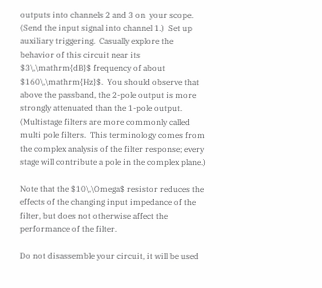outputs into channels 2 and 3 on  your scope.  (Send the input signal into channel 1.)  Set up auxiliary triggering.  Casually explore the behavior of this circuit near its $3\,\mathrm{dB}$ frequency of about $160\,\mathrm{Hz}$.  You should observe that above the passband, the 2-pole output is more strongly attenuated than the 1-pole output. (Multistage filters are more commonly called multi pole filters.  This terminology comes from the complex analysis of the filter response; every stage will contribute a pole in the complex plane.)

Note that the $10\,\Omega$ resistor reduces the effects of the changing input impedance of the filter, but does not otherwise affect the performance of the filter.

Do not disassemble your circuit, it will be used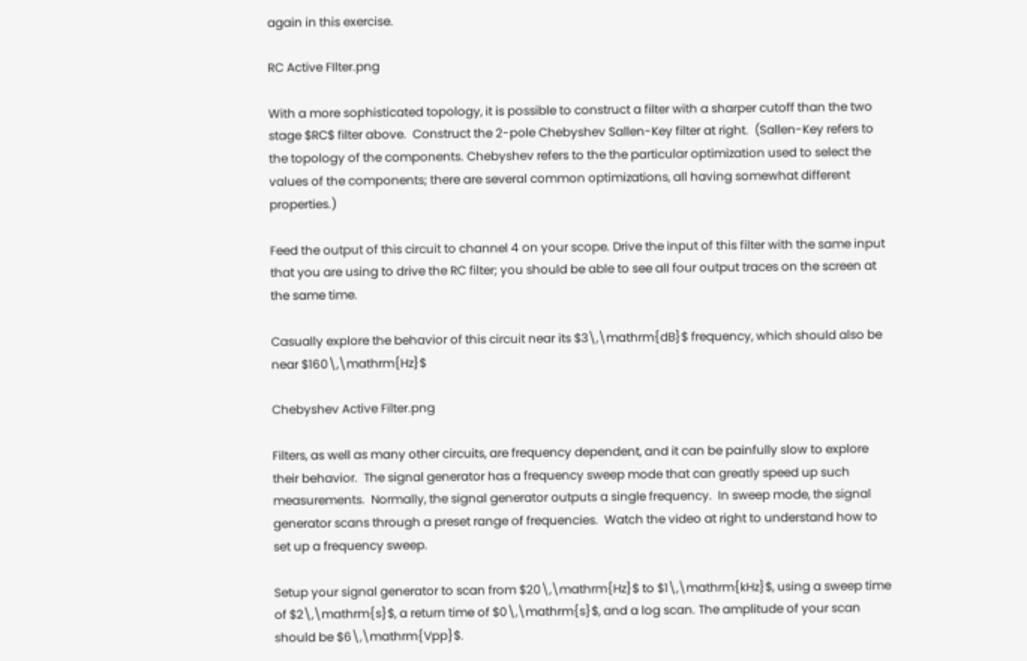again in this exercise.

RC Active FIlter.png

With a more sophisticated topology, it is possible to construct a filter with a sharper cutoff than the two stage $RC$ filter above.  Construct the 2-pole Chebyshev Sallen-Key filter at right.  (Sallen-Key refers to the topology of the components. Chebyshev refers to the the particular optimization used to select the values of the components; there are several common optimizations, all having somewhat different properties.)

Feed the output of this circuit to channel 4 on your scope. Drive the input of this filter with the same input that you are using to drive the RC filter; you should be able to see all four output traces on the screen at the same time.

Casually explore the behavior of this circuit near its $3\,\mathrm{dB}$ frequency, which should also be near $160\,\mathrm{Hz}$

Chebyshev Active Filter.png

Filters, as well as many other circuits, are frequency dependent, and it can be painfully slow to explore their behavior.  The signal generator has a frequency sweep mode that can greatly speed up such measurements.  Normally, the signal generator outputs a single frequency.  In sweep mode, the signal generator scans through a preset range of frequencies.  Watch the video at right to understand how to set up a frequency sweep.

Setup your signal generator to scan from $20\,\mathrm{Hz}$ to $1\,\mathrm{kHz}$, using a sweep time of $2\,\mathrm{s}$, a return time of $0\,\mathrm{s}$, and a log scan. The amplitude of your scan should be $6\,\mathrm{Vpp}$.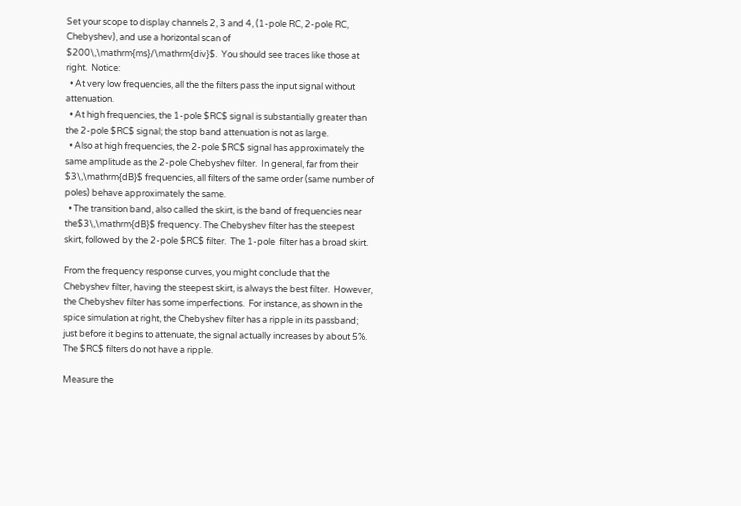Set your scope to display channels 2, 3 and 4, (1-pole RC, 2-pole RC, Chebyshev), and use a horizontal scan of $200\,\mathrm{ms}/\mathrm{div}$.  You should see traces like those at right.  Notice:
  • At very low frequencies, all the the filters pass the input signal without attenuation.
  • At high frequencies, the 1-pole $RC$ signal is substantially greater than the 2-pole $RC$ signal; the stop band attenuation is not as large.
  • Also at high frequencies, the 2-pole $RC$ signal has approximately the same amplitude as the 2-pole Chebyshev filter.  In general, far from their $3\,\mathrm{dB}$ frequencies, all filters of the same order (same number of poles) behave approximately the same.
  • The transition band, also called the skirt, is the band of frequencies near the$3\,\mathrm{dB}$ frequency. The Chebyshev filter has the steepest skirt, followed by the 2-pole $RC$ filter.  The 1-pole  filter has a broad skirt.

From the frequency response curves, you might conclude that the Chebyshev filter, having the steepest skirt, is always the best filter.  However, the Chebyshev filter has some imperfections.  For instance, as shown in the spice simulation at right, the Chebyshev filter has a ripple in its passband; just before it begins to attenuate, the signal actually increases by about 5%.  The $RC$ filters do not have a ripple.

Measure the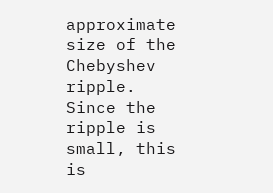approximate size of the Chebyshev ripple.  Since the ripple is small, this is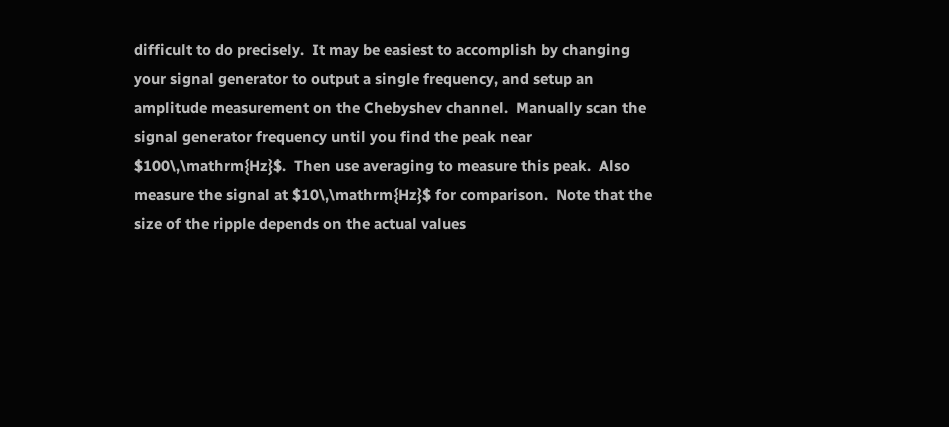difficult to do precisely.  It may be easiest to accomplish by changing your signal generator to output a single frequency, and setup an amplitude measurement on the Chebyshev channel.  Manually scan the signal generator frequency until you find the peak near $100\,\mathrm{Hz}$.  Then use averaging to measure this peak.  Also measure the signal at $10\,\mathrm{Hz}$ for comparison.  Note that the size of the ripple depends on the actual values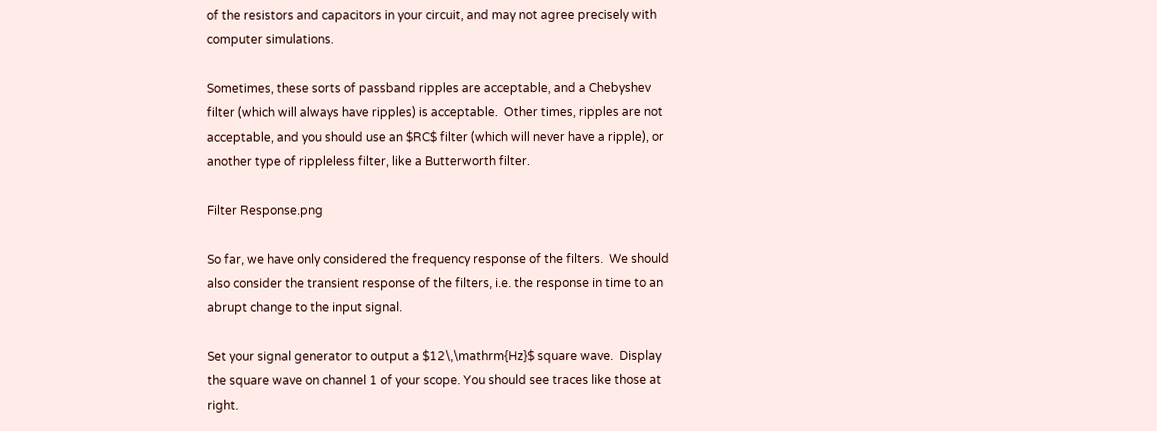of the resistors and capacitors in your circuit, and may not agree precisely with computer simulations.

Sometimes, these sorts of passband ripples are acceptable, and a Chebyshev filter (which will always have ripples) is acceptable.  Other times, ripples are not acceptable, and you should use an $RC$ filter (which will never have a ripple), or another type of rippleless filter, like a Butterworth filter.

Filter Response.png

So far, we have only considered the frequency response of the filters.  We should also consider the transient response of the filters, i.e. the response in time to an abrupt change to the input signal.

Set your signal generator to output a $12\,\mathrm{Hz}$ square wave.  Display the square wave on channel 1 of your scope. You should see traces like those at right.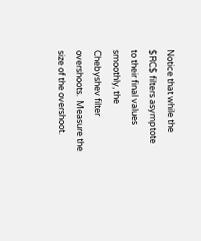Notice that while the $RC$ filters asymptote to their final values smoothly, the Chebyshev filter overshoots.  Measure the size of the overshoot.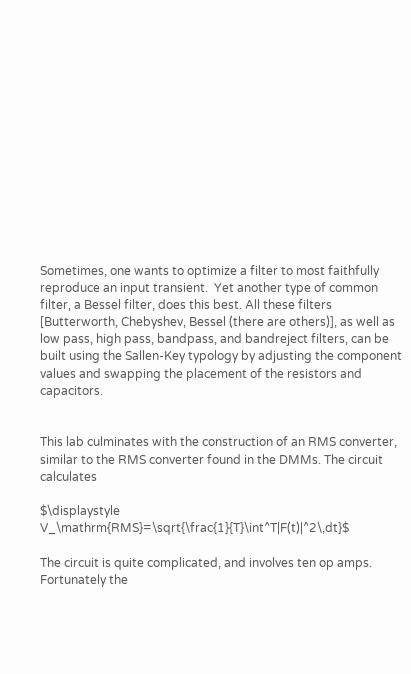Sometimes, one wants to optimize a filter to most faithfully reproduce an input transient.  Yet another type of common filter, a Bessel filter, does this best. All these filters [Butterworth, Chebyshev, Bessel (there are others)], as well as low pass, high pass, bandpass, and bandreject filters, can be built using the Sallen-Key typology by adjusting the component values and swapping the placement of the resistors and capacitors.


This lab culminates with the construction of an RMS converter, similar to the RMS converter found in the DMMs. The circuit calculates

$\displaystyle V_\mathrm{RMS}=\sqrt{\frac{1}{T}\int^T|F(t)|^2\,dt}$

The circuit is quite complicated, and involves ten op amps. Fortunately the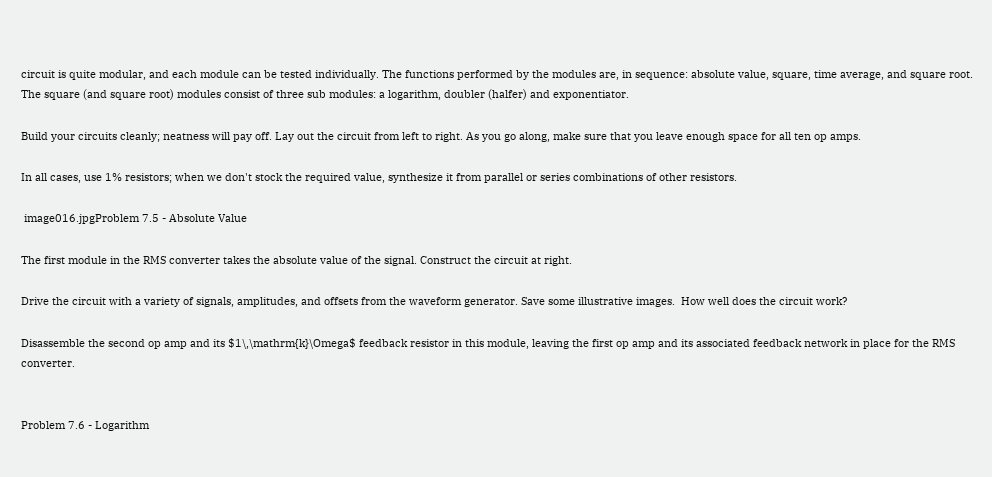circuit is quite modular, and each module can be tested individually. The functions performed by the modules are, in sequence: absolute value, square, time average, and square root. The square (and square root) modules consist of three sub modules: a logarithm, doubler (halfer) and exponentiator.

Build your circuits cleanly; neatness will pay off. Lay out the circuit from left to right. As you go along, make sure that you leave enough space for all ten op amps.

In all cases, use 1% resistors; when we don't stock the required value, synthesize it from parallel or series combinations of other resistors.

 image016.jpgProblem 7.5 - Absolute Value

The first module in the RMS converter takes the absolute value of the signal. Construct the circuit at right.

Drive the circuit with a variety of signals, amplitudes, and offsets from the waveform generator. Save some illustrative images.  How well does the circuit work?

Disassemble the second op amp and its $1\,\mathrm{k}\Omega$ feedback resistor in this module, leaving the first op amp and its associated feedback network in place for the RMS converter.


Problem 7.6 - Logarithm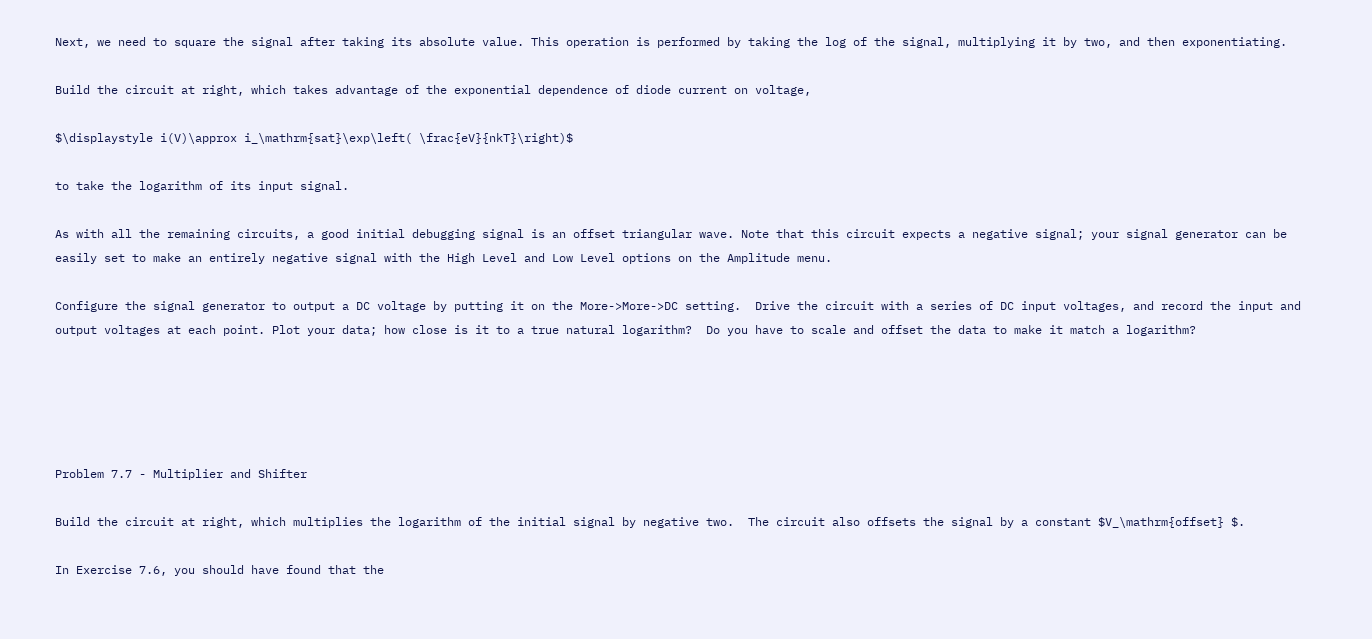Next, we need to square the signal after taking its absolute value. This operation is performed by taking the log of the signal, multiplying it by two, and then exponentiating.

Build the circuit at right, which takes advantage of the exponential dependence of diode current on voltage,

$\displaystyle i(V)\approx i_\mathrm{sat}\exp\left( \frac{eV}{nkT}\right)$

to take the logarithm of its input signal.

As with all the remaining circuits, a good initial debugging signal is an offset triangular wave. Note that this circuit expects a negative signal; your signal generator can be easily set to make an entirely negative signal with the High Level and Low Level options on the Amplitude menu.

Configure the signal generator to output a DC voltage by putting it on the More->More->DC setting.  Drive the circuit with a series of DC input voltages, and record the input and output voltages at each point. Plot your data; how close is it to a true natural logarithm?  Do you have to scale and offset the data to make it match a logarithm?





Problem 7.7 - Multiplier and Shifter

Build the circuit at right, which multiplies the logarithm of the initial signal by negative two.  The circuit also offsets the signal by a constant $V_\mathrm{offset} $.

In Exercise 7.6, you should have found that the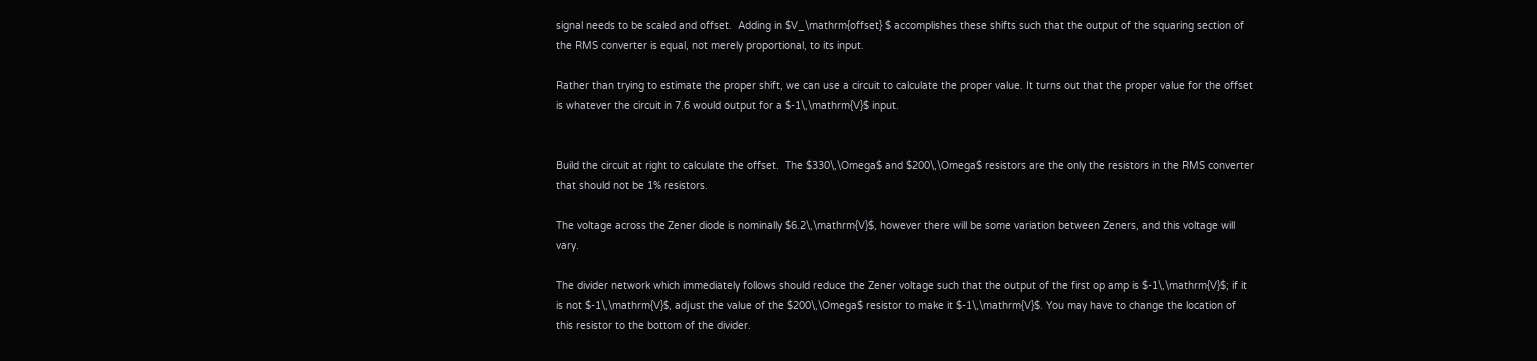signal needs to be scaled and offset.  Adding in $V_\mathrm{offset} $ accomplishes these shifts such that the output of the squaring section of the RMS converter is equal, not merely proportional, to its input.

Rather than trying to estimate the proper shift, we can use a circuit to calculate the proper value. It turns out that the proper value for the offset is whatever the circuit in 7.6 would output for a $-1\,\mathrm{V}$ input.


Build the circuit at right to calculate the offset.  The $330\,\Omega$ and $200\,\Omega$ resistors are the only the resistors in the RMS converter that should not be 1% resistors.

The voltage across the Zener diode is nominally $6.2\,\mathrm{V}$, however there will be some variation between Zeners, and this voltage will vary.

The divider network which immediately follows should reduce the Zener voltage such that the output of the first op amp is $-1\,\mathrm{V}$; if it is not $-1\,\mathrm{V}$, adjust the value of the $200\,\Omega$ resistor to make it $-1\,\mathrm{V}$. You may have to change the location of this resistor to the bottom of the divider.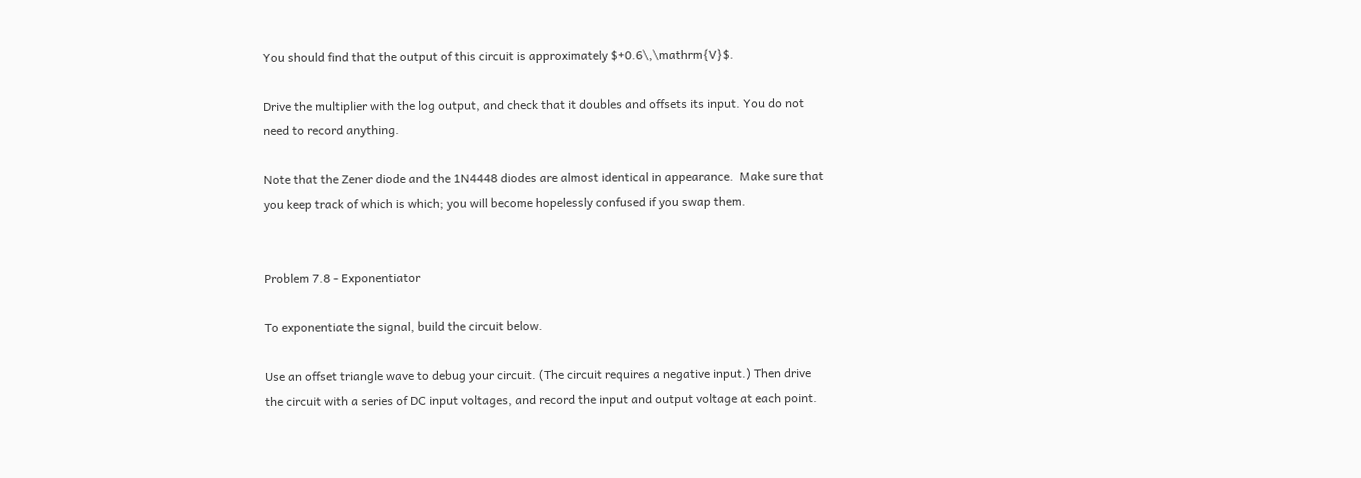You should find that the output of this circuit is approximately $+0.6\,\mathrm{V}$.

Drive the multiplier with the log output, and check that it doubles and offsets its input. You do not need to record anything.

Note that the Zener diode and the 1N4448 diodes are almost identical in appearance.  Make sure that you keep track of which is which; you will become hopelessly confused if you swap them.


Problem 7.8 - Exponentiator

To exponentiate the signal, build the circuit below.

Use an offset triangle wave to debug your circuit. (The circuit requires a negative input.) Then drive the circuit with a series of DC input voltages, and record the input and output voltage at each point.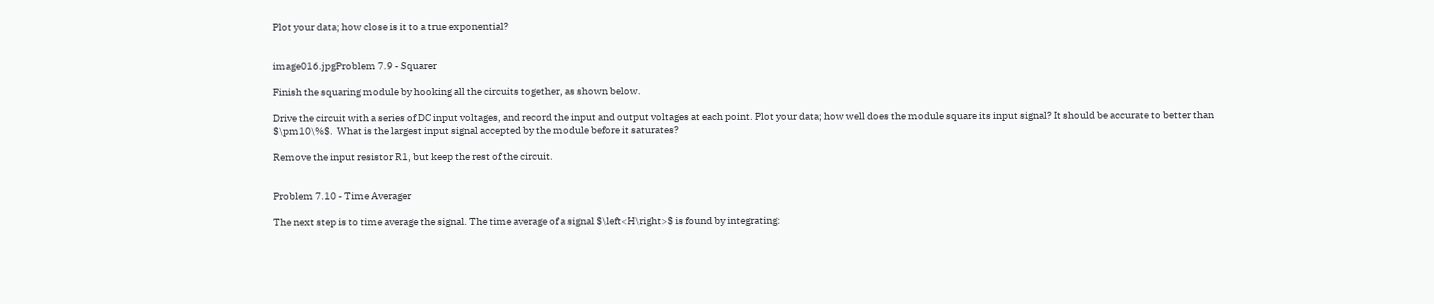Plot your data; how close is it to a true exponential?


image016.jpgProblem 7.9 - Squarer

Finish the squaring module by hooking all the circuits together, as shown below.

Drive the circuit with a series of DC input voltages, and record the input and output voltages at each point. Plot your data; how well does the module square its input signal? It should be accurate to better than $\pm10\%$.  What is the largest input signal accepted by the module before it saturates?

Remove the input resistor R1, but keep the rest of the circuit.


Problem 7.10 - Time Averager

The next step is to time average the signal. The time average of a signal $\left<H\right>$ is found by integrating: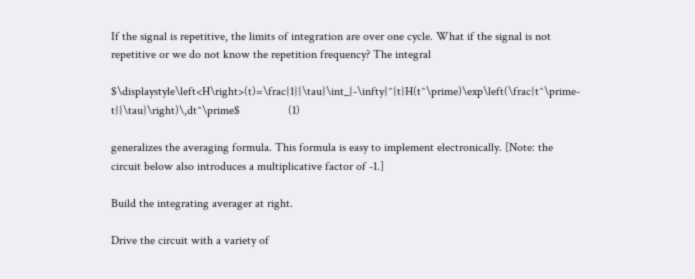If the signal is repetitive, the limits of integration are over one cycle. What if the signal is not repetitive or we do not know the repetition frequency? The integral

$\displaystyle\left<H\right>(t)=\frac{1}{\tau}\int_{-\infty}^{t}H(t^\prime)\exp\left(\frac{t^\prime-t}{\tau}\right)\,dt^\prime$                (1)

generalizes the averaging formula. This formula is easy to implement electronically. [Note: the circuit below also introduces a multiplicative factor of -1.]

Build the integrating averager at right.

Drive the circuit with a variety of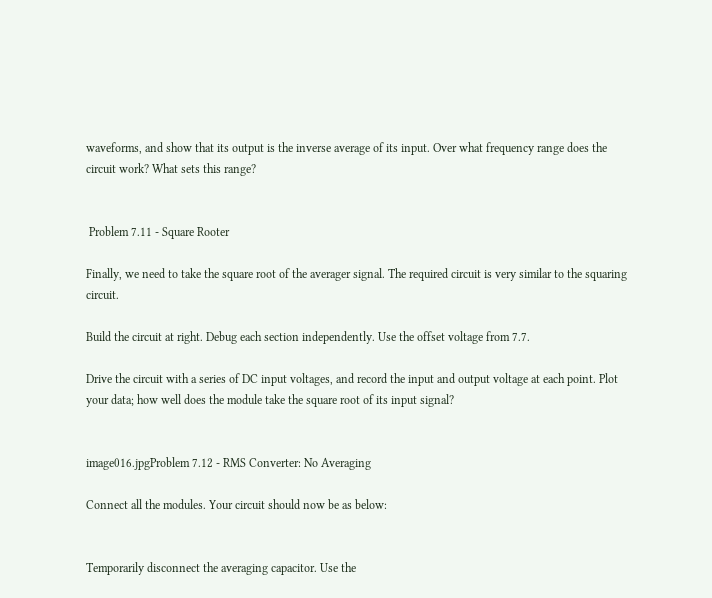waveforms, and show that its output is the inverse average of its input. Over what frequency range does the circuit work? What sets this range?


 Problem 7.11 - Square Rooter

Finally, we need to take the square root of the averager signal. The required circuit is very similar to the squaring circuit.

Build the circuit at right. Debug each section independently. Use the offset voltage from 7.7.

Drive the circuit with a series of DC input voltages, and record the input and output voltage at each point. Plot your data; how well does the module take the square root of its input signal?


image016.jpgProblem 7.12 - RMS Converter: No Averaging

Connect all the modules. Your circuit should now be as below:


Temporarily disconnect the averaging capacitor. Use the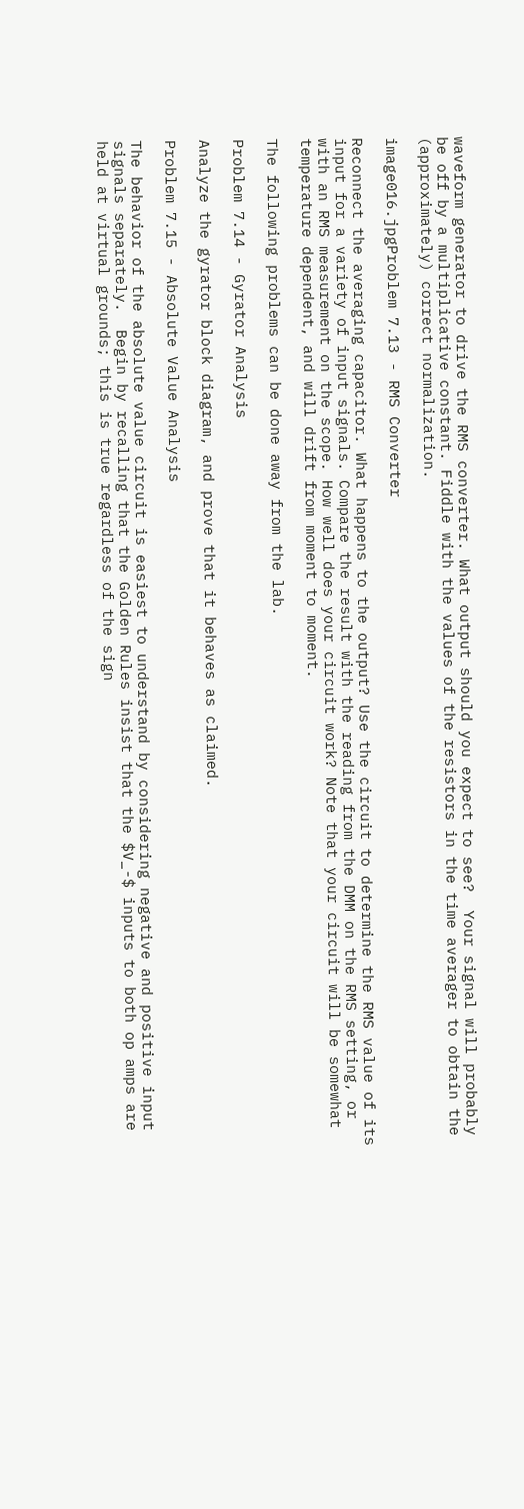waveform generator to drive the RMS converter. What output should you expect to see?  Your signal will probably be off by a multiplicative constant. Fiddle with the values of the resistors in the time averager to obtain the (approximately) correct normalization.

image016.jpgProblem 7.13 - RMS Converter

Reconnect the averaging capacitor. What happens to the output? Use the circuit to determine the RMS value of its input for a variety of input signals. Compare the result with the reading from the DMM on the RMS setting, or with an RMS measurement on the scope. How well does your circuit work? Note that your circuit will be somewhat temperature dependent, and will drift from moment to moment.

The following problems can be done away from the lab.

Problem 7.14 - Gyrator Analysis

Analyze the gyrator block diagram, and prove that it behaves as claimed.

Problem 7.15 - Absolute Value Analysis

The behavior of the absolute value circuit is easiest to understand by considering negative and positive input signals separately.  Begin by recalling that the Golden Rules insist that the $V_-$ inputs to both op amps are held at virtual grounds; this is true regardless of the sign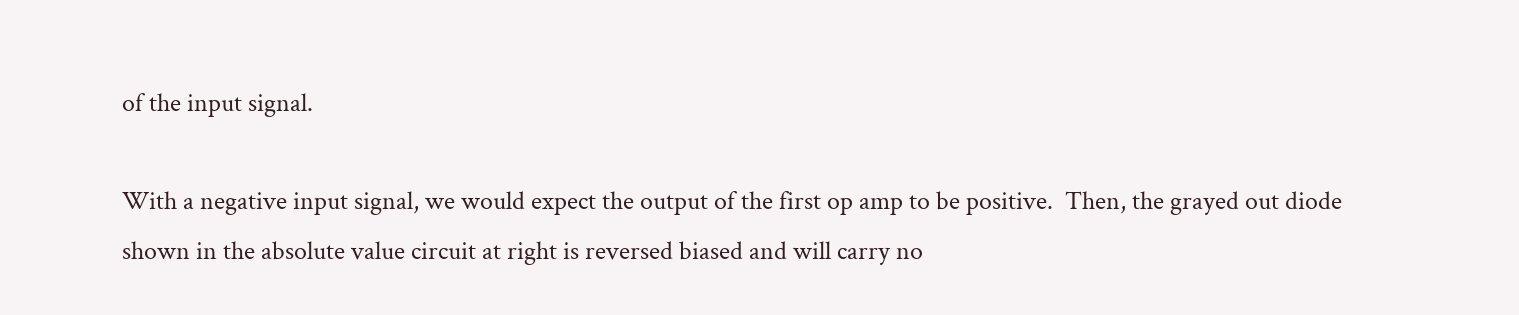of the input signal.

With a negative input signal, we would expect the output of the first op amp to be positive.  Then, the grayed out diode shown in the absolute value circuit at right is reversed biased and will carry no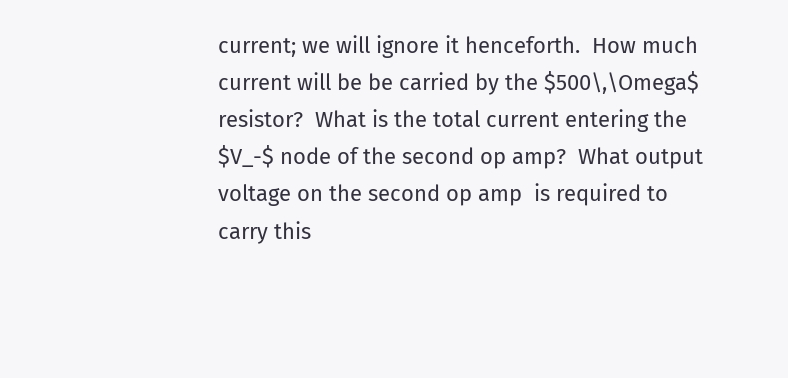current; we will ignore it henceforth.  How much current will be be carried by the $500\,\Omega$ resistor?  What is the total current entering the $V_-$ node of the second op amp?  What output voltage on the second op amp  is required to carry this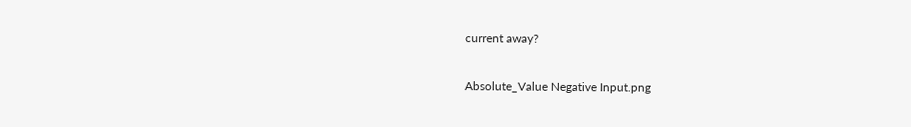current away?

Absolute_Value Negative Input.png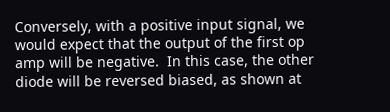Conversely, with a positive input signal, we would expect that the output of the first op amp will be negative.  In this case, the other diode will be reversed biased, as shown at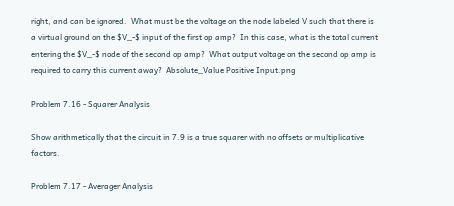right, and can be ignored.  What must be the voltage on the node labeled V such that there is a virtual ground on the $V_-$ input of the first op amp?  In this case, what is the total current entering the $V_-$ node of the second op amp?  What output voltage on the second op amp is required to carry this current away?  Absolute_Value Positive Input.png

Problem 7.16 - Squarer Analysis

Show arithmetically that the circuit in 7.9 is a true squarer with no offsets or multiplicative factors.

Problem 7.17 - Averager Analysis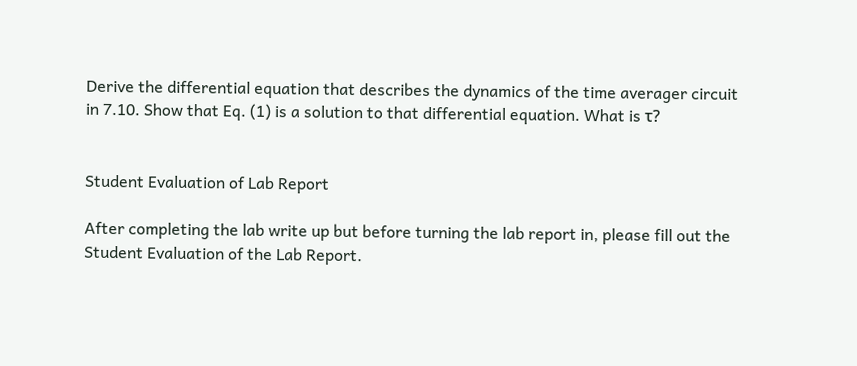Derive the differential equation that describes the dynamics of the time averager circuit in 7.10. Show that Eq. (1) is a solution to that differential equation. What is τ?


Student Evaluation of Lab Report

After completing the lab write up but before turning the lab report in, please fill out the Student Evaluation of the Lab Report.